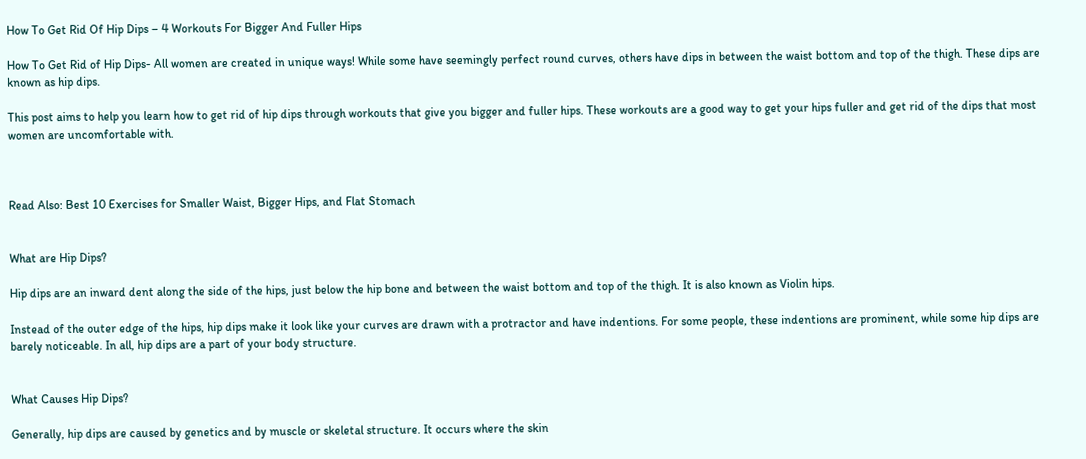How To Get Rid Of Hip Dips – 4 Workouts For Bigger And Fuller Hips

How To Get Rid of Hip Dips- All women are created in unique ways! While some have seemingly perfect round curves, others have dips in between the waist bottom and top of the thigh. These dips are known as hip dips.

This post aims to help you learn how to get rid of hip dips through workouts that give you bigger and fuller hips. These workouts are a good way to get your hips fuller and get rid of the dips that most women are uncomfortable with.



Read Also: Best 10 Exercises for Smaller Waist, Bigger Hips, and Flat Stomach


What are Hip Dips?

Hip dips are an inward dent along the side of the hips, just below the hip bone and between the waist bottom and top of the thigh. It is also known as Violin hips.

Instead of the outer edge of the hips, hip dips make it look like your curves are drawn with a protractor and have indentions. For some people, these indentions are prominent, while some hip dips are barely noticeable. In all, hip dips are a part of your body structure.


What Causes Hip Dips?

Generally, hip dips are caused by genetics and by muscle or skeletal structure. It occurs where the skin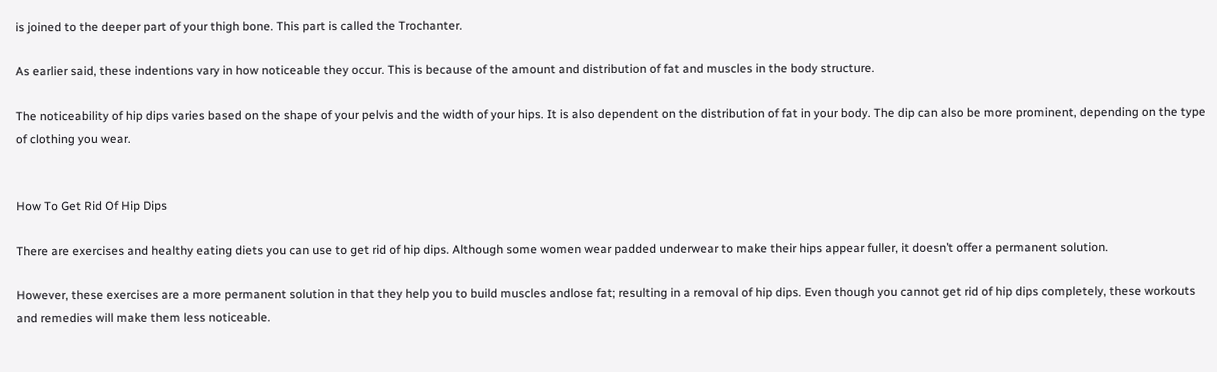is joined to the deeper part of your thigh bone. This part is called the Trochanter.

As earlier said, these indentions vary in how noticeable they occur. This is because of the amount and distribution of fat and muscles in the body structure.

The noticeability of hip dips varies based on the shape of your pelvis and the width of your hips. It is also dependent on the distribution of fat in your body. The dip can also be more prominent, depending on the type of clothing you wear.


How To Get Rid Of Hip Dips

There are exercises and healthy eating diets you can use to get rid of hip dips. Although some women wear padded underwear to make their hips appear fuller, it doesn’t offer a permanent solution.

However, these exercises are a more permanent solution in that they help you to build muscles andlose fat; resulting in a removal of hip dips. Even though you cannot get rid of hip dips completely, these workouts and remedies will make them less noticeable.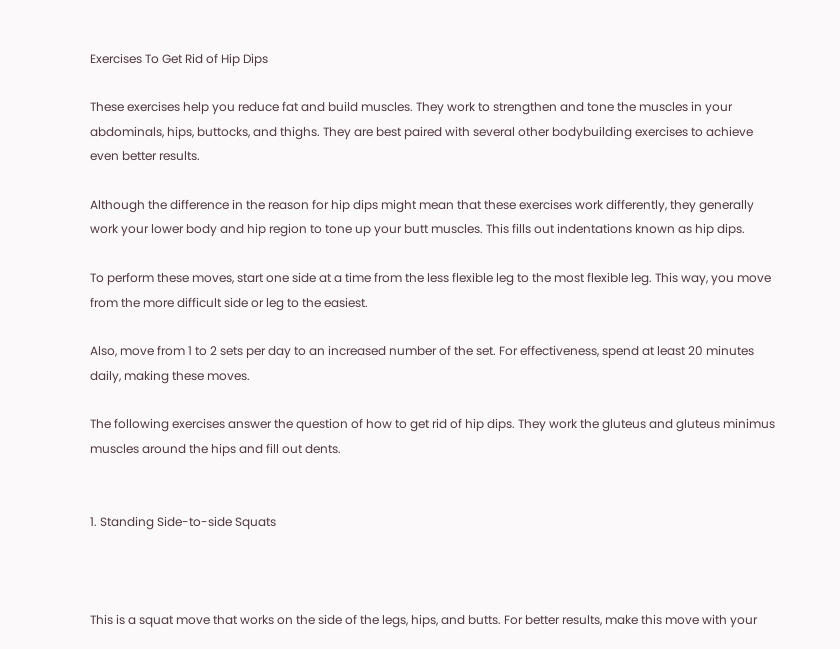Exercises To Get Rid of Hip Dips

These exercises help you reduce fat and build muscles. They work to strengthen and tone the muscles in your abdominals, hips, buttocks, and thighs. They are best paired with several other bodybuilding exercises to achieve even better results.

Although the difference in the reason for hip dips might mean that these exercises work differently, they generally work your lower body and hip region to tone up your butt muscles. This fills out indentations known as hip dips.

To perform these moves, start one side at a time from the less flexible leg to the most flexible leg. This way, you move from the more difficult side or leg to the easiest.

Also, move from 1 to 2 sets per day to an increased number of the set. For effectiveness, spend at least 20 minutes daily, making these moves.

The following exercises answer the question of how to get rid of hip dips. They work the gluteus and gluteus minimus muscles around the hips and fill out dents.


1. Standing Side-to-side Squats



This is a squat move that works on the side of the legs, hips, and butts. For better results, make this move with your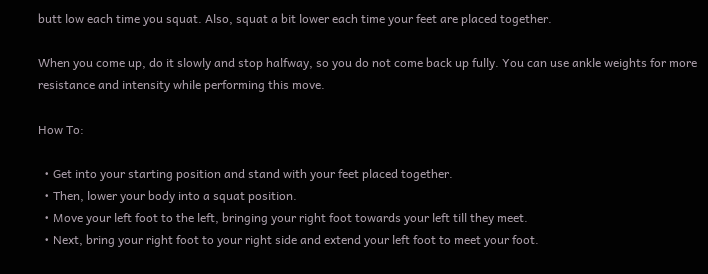butt low each time you squat. Also, squat a bit lower each time your feet are placed together.

When you come up, do it slowly and stop halfway, so you do not come back up fully. You can use ankle weights for more resistance and intensity while performing this move.

How To:

  • Get into your starting position and stand with your feet placed together.
  • Then, lower your body into a squat position.
  • Move your left foot to the left, bringing your right foot towards your left till they meet.
  • Next, bring your right foot to your right side and extend your left foot to meet your foot.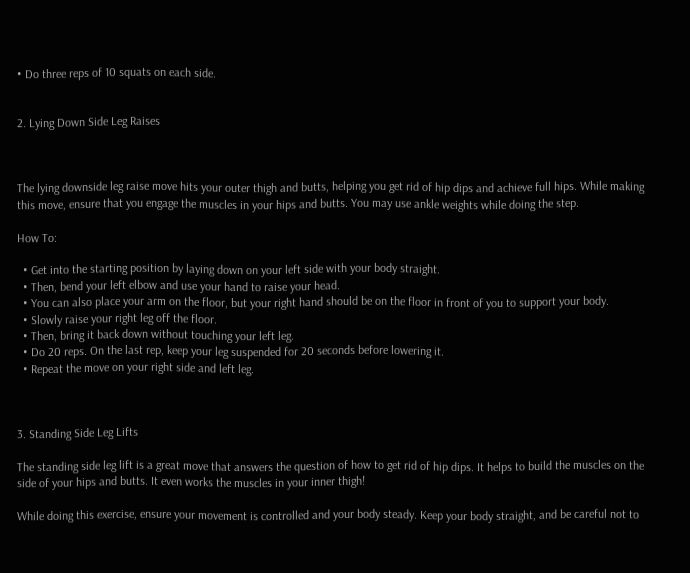• Do three reps of 10 squats on each side.


2. Lying Down Side Leg Raises



The lying downside leg raise move hits your outer thigh and butts, helping you get rid of hip dips and achieve full hips. While making this move, ensure that you engage the muscles in your hips and butts. You may use ankle weights while doing the step.

How To:

  • Get into the starting position by laying down on your left side with your body straight.
  • Then, bend your left elbow and use your hand to raise your head.
  • You can also place your arm on the floor, but your right hand should be on the floor in front of you to support your body.
  • Slowly raise your right leg off the floor.
  • Then, bring it back down without touching your left leg.
  • Do 20 reps. On the last rep, keep your leg suspended for 20 seconds before lowering it.
  • Repeat the move on your right side and left leg.



3. Standing Side Leg Lifts

The standing side leg lift is a great move that answers the question of how to get rid of hip dips. It helps to build the muscles on the side of your hips and butts. It even works the muscles in your inner thigh!

While doing this exercise, ensure your movement is controlled and your body steady. Keep your body straight, and be careful not to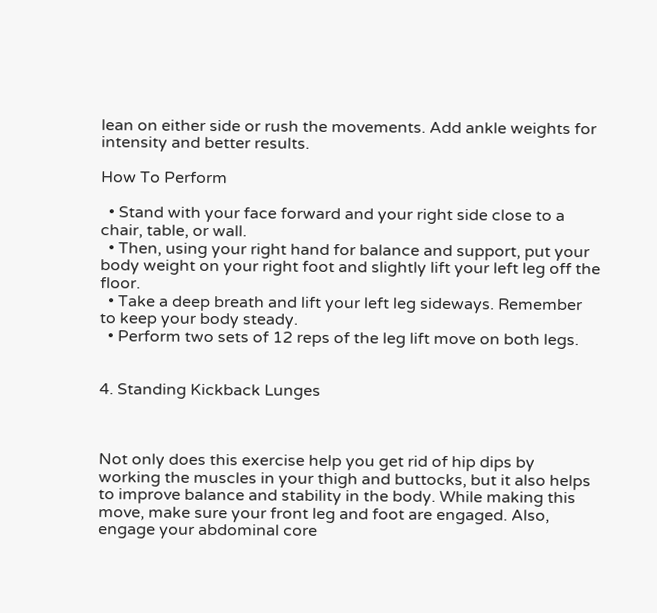lean on either side or rush the movements. Add ankle weights for intensity and better results.

How To Perform

  • Stand with your face forward and your right side close to a chair, table, or wall.
  • Then, using your right hand for balance and support, put your body weight on your right foot and slightly lift your left leg off the floor.
  • Take a deep breath and lift your left leg sideways. Remember to keep your body steady.
  • Perform two sets of 12 reps of the leg lift move on both legs.


4. Standing Kickback Lunges



Not only does this exercise help you get rid of hip dips by working the muscles in your thigh and buttocks, but it also helps to improve balance and stability in the body. While making this move, make sure your front leg and foot are engaged. Also, engage your abdominal core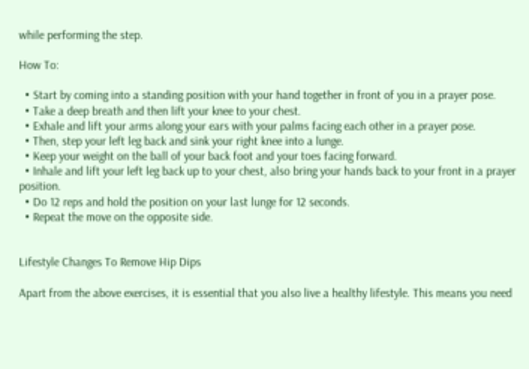while performing the step.

How To:

  • Start by coming into a standing position with your hand together in front of you in a prayer pose.
  • Take a deep breath and then lift your knee to your chest.
  • Exhale and lift your arms along your ears with your palms facing each other in a prayer pose.
  • Then, step your left leg back and sink your right knee into a lunge.
  • Keep your weight on the ball of your back foot and your toes facing forward.
  • Inhale and lift your left leg back up to your chest, also bring your hands back to your front in a prayer position.
  • Do 12 reps and hold the position on your last lunge for 12 seconds.
  • Repeat the move on the opposite side.


Lifestyle Changes To Remove Hip Dips

Apart from the above exercises, it is essential that you also live a healthy lifestyle. This means you need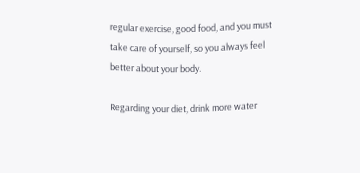regular exercise, good food, and you must take care of yourself, so you always feel better about your body.

Regarding your diet, drink more water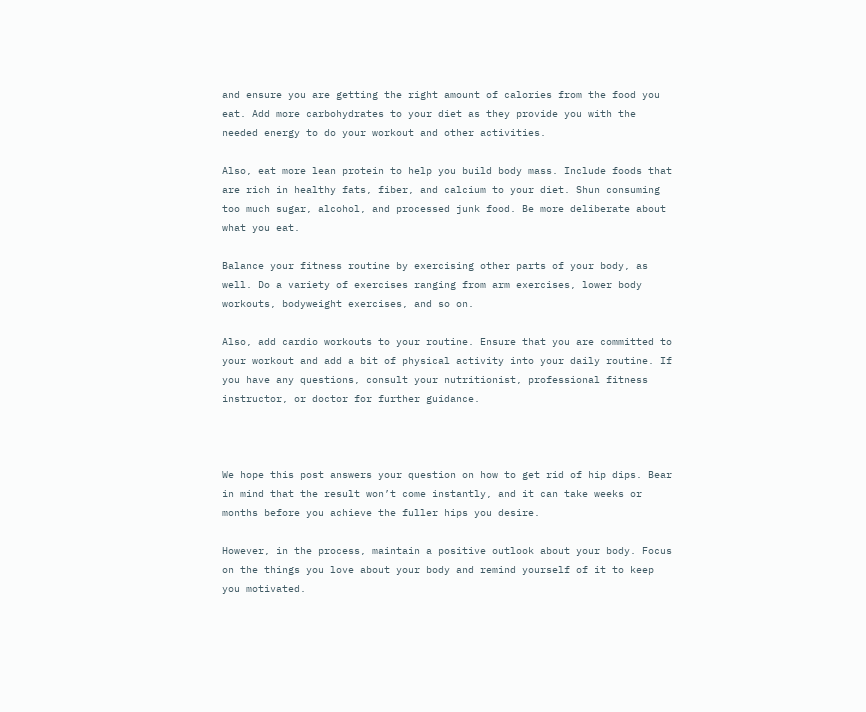and ensure you are getting the right amount of calories from the food you eat. Add more carbohydrates to your diet as they provide you with the needed energy to do your workout and other activities.

Also, eat more lean protein to help you build body mass. Include foods that are rich in healthy fats, fiber, and calcium to your diet. Shun consuming too much sugar, alcohol, and processed junk food. Be more deliberate about what you eat.

Balance your fitness routine by exercising other parts of your body, as well. Do a variety of exercises ranging from arm exercises, lower body workouts, bodyweight exercises, and so on.

Also, add cardio workouts to your routine. Ensure that you are committed to your workout and add a bit of physical activity into your daily routine. If you have any questions, consult your nutritionist, professional fitness instructor, or doctor for further guidance.



We hope this post answers your question on how to get rid of hip dips. Bear in mind that the result won’t come instantly, and it can take weeks or months before you achieve the fuller hips you desire.

However, in the process, maintain a positive outlook about your body. Focus on the things you love about your body and remind yourself of it to keep you motivated.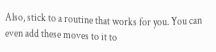Also, stick to a routine that works for you. You can even add these moves to it to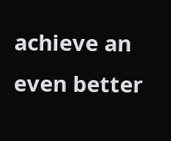achieve an even better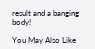result and a banging body!

You May Also Like